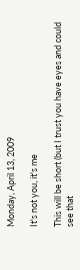Monday, April 13, 2009

It's not you, it's me

This will be short (but I trust you have eyes and could see that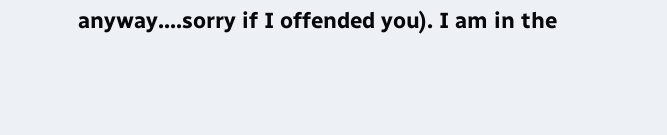anyway....sorry if I offended you). I am in the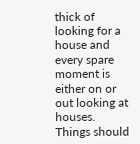thick of looking for a house and every spare moment is either on or out looking at houses. Things should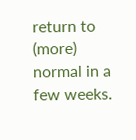return to (more) normal in a few weeks.